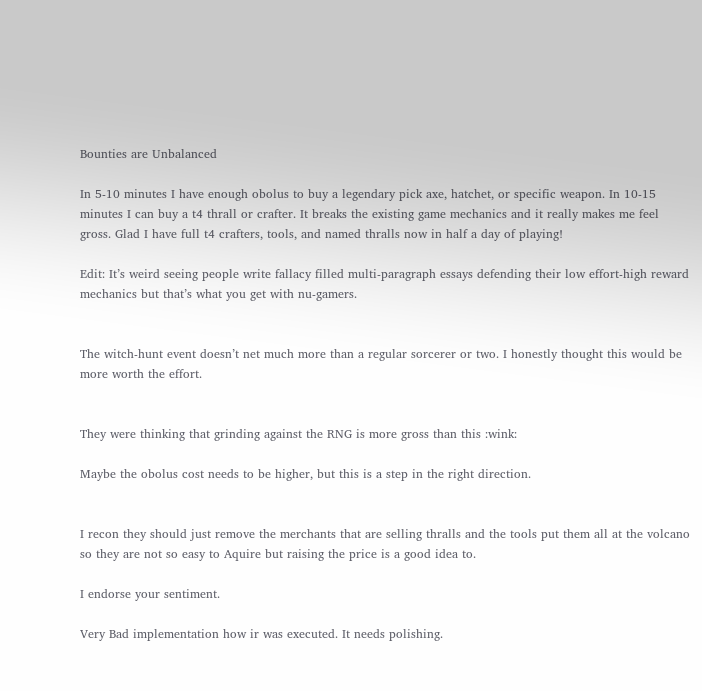Bounties are Unbalanced

In 5-10 minutes I have enough obolus to buy a legendary pick axe, hatchet, or specific weapon. In 10-15 minutes I can buy a t4 thrall or crafter. It breaks the existing game mechanics and it really makes me feel gross. Glad I have full t4 crafters, tools, and named thralls now in half a day of playing!

Edit: It’s weird seeing people write fallacy filled multi-paragraph essays defending their low effort-high reward mechanics but that’s what you get with nu-gamers.


The witch-hunt event doesn’t net much more than a regular sorcerer or two. I honestly thought this would be more worth the effort.


They were thinking that grinding against the RNG is more gross than this :wink:

Maybe the obolus cost needs to be higher, but this is a step in the right direction.


I recon they should just remove the merchants that are selling thralls and the tools put them all at the volcano so they are not so easy to Aquire but raising the price is a good idea to.

I endorse your sentiment.

Very Bad implementation how ir was executed. It needs polishing.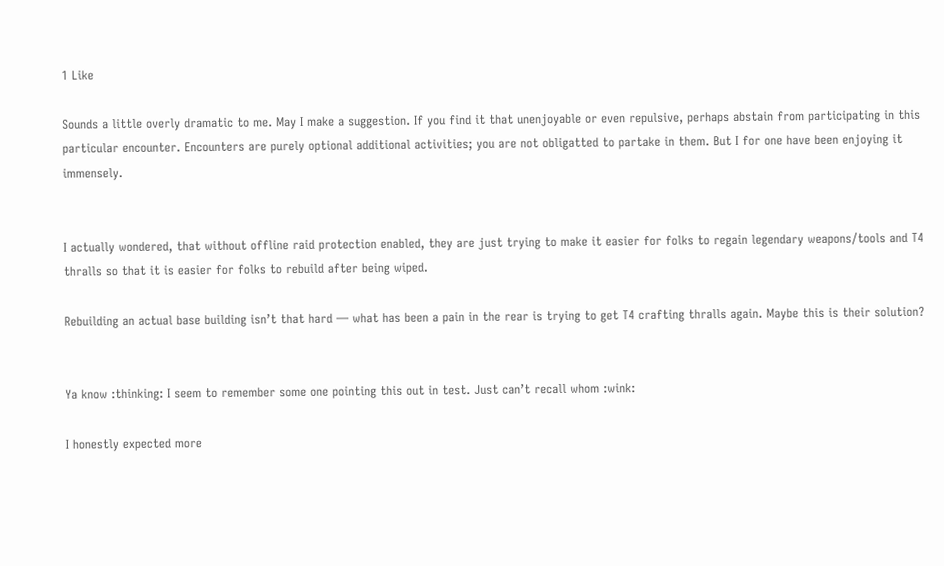1 Like

Sounds a little overly dramatic to me. May I make a suggestion. If you find it that unenjoyable or even repulsive, perhaps abstain from participating in this particular encounter. Encounters are purely optional additional activities; you are not obligatted to partake in them. But I for one have been enjoying it immensely.


I actually wondered, that without offline raid protection enabled, they are just trying to make it easier for folks to regain legendary weapons/tools and T4 thralls so that it is easier for folks to rebuild after being wiped.

Rebuilding an actual base building isn’t that hard — what has been a pain in the rear is trying to get T4 crafting thralls again. Maybe this is their solution?


Ya know :thinking: I seem to remember some one pointing this out in test. Just can’t recall whom :wink:

I honestly expected more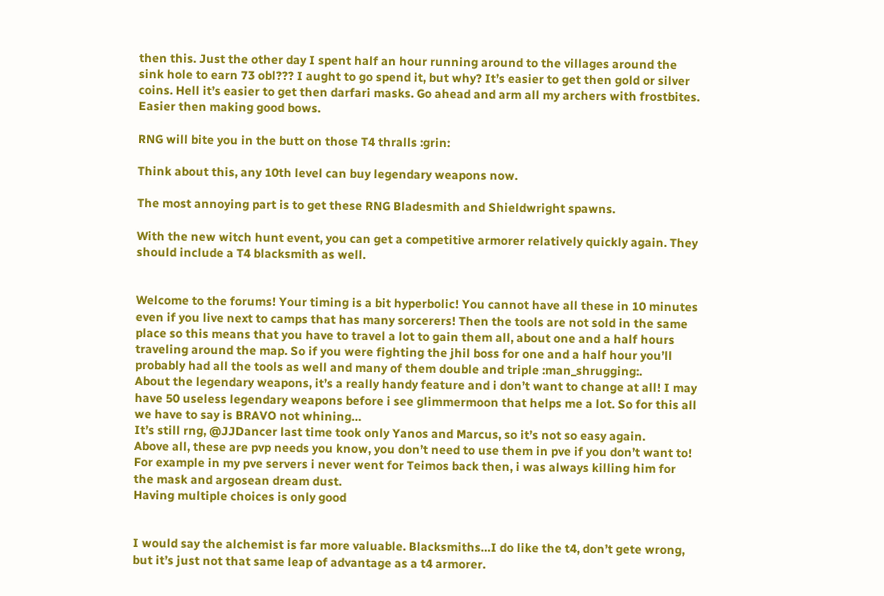then this. Just the other day I spent half an hour running around to the villages around the sink hole to earn 73 obl??? I aught to go spend it, but why? It’s easier to get then gold or silver coins. Hell it’s easier to get then darfari masks. Go ahead and arm all my archers with frostbites. Easier then making good bows.

RNG will bite you in the butt on those T4 thralls :grin:

Think about this, any 10th level can buy legendary weapons now.

The most annoying part is to get these RNG Bladesmith and Shieldwright spawns.

With the new witch hunt event, you can get a competitive armorer relatively quickly again. They should include a T4 blacksmith as well.


Welcome to the forums! Your timing is a bit hyperbolic! You cannot have all these in 10 minutes even if you live next to camps that has many sorcerers! Then the tools are not sold in the same place so this means that you have to travel a lot to gain them all, about one and a half hours traveling around the map. So if you were fighting the jhil boss for one and a half hour you’ll probably had all the tools as well and many of them double and triple :man_shrugging:.
About the legendary weapons, it’s a really handy feature and i don’t want to change at all! I may have 50 useless legendary weapons before i see glimmermoon that helps me a lot. So for this all we have to say is BRAVO not whining…
It’s still rng, @JJDancer last time took only Yanos and Marcus, so it’s not so easy again.
Above all, these are pvp needs you know, you don’t need to use them in pve if you don’t want to! For example in my pve servers i never went for Teimos back then, i was always killing him for the mask and argosean dream dust.
Having multiple choices is only good


I would say the alchemist is far more valuable. Blacksmiths…I do like the t4, don’t gete wrong, but it’s just not that same leap of advantage as a t4 armorer.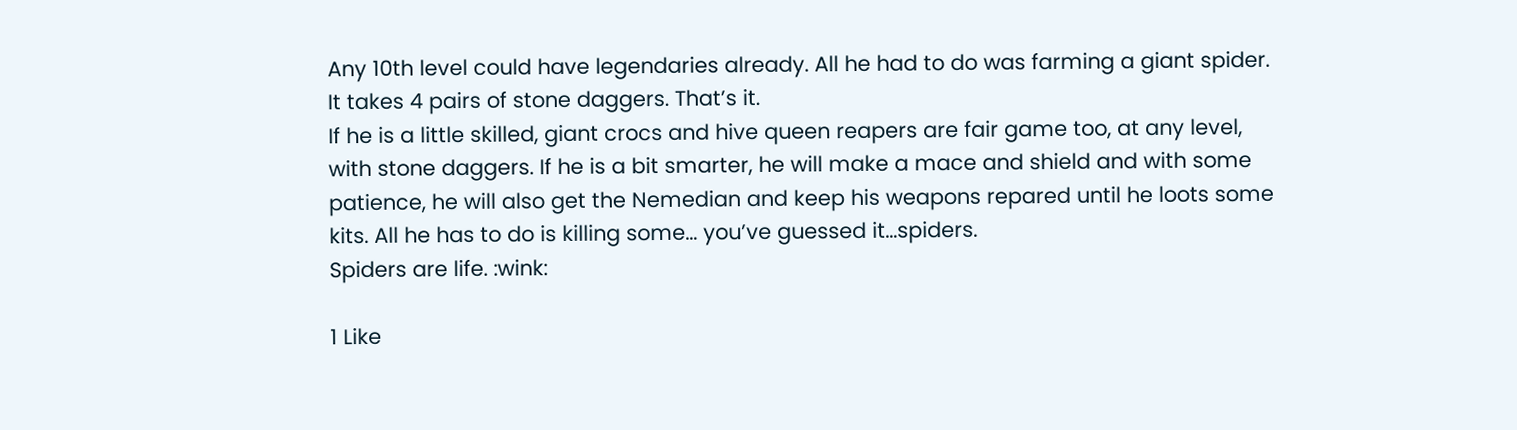Any 10th level could have legendaries already. All he had to do was farming a giant spider. It takes 4 pairs of stone daggers. That’s it.
If he is a little skilled, giant crocs and hive queen reapers are fair game too, at any level, with stone daggers. If he is a bit smarter, he will make a mace and shield and with some patience, he will also get the Nemedian and keep his weapons repared until he loots some kits. All he has to do is killing some… you’ve guessed it…spiders.
Spiders are life. :wink:

1 Like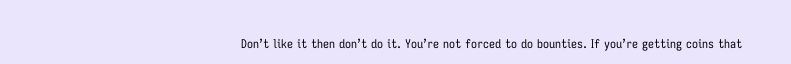Don’t like it then don’t do it. You’re not forced to do bounties. If you’re getting coins that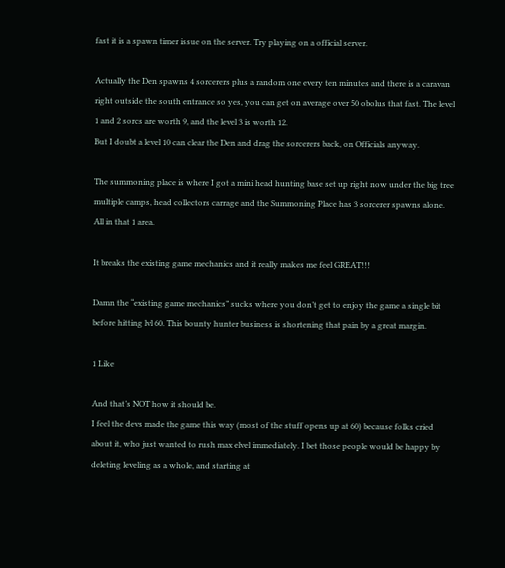fast it is a spawn timer issue on the server. Try playing on a official server.

Actually the Den spawns 4 sorcerers plus a random one every ten minutes and there is a caravan right outside the south entrance so yes, you can get on average over 50 obolus that fast. The level 1 and 2 sorcs are worth 9, and the level 3 is worth 12.
But I doubt a level 10 can clear the Den and drag the sorcerers back, on Officials anyway.

The summoning place is where I got a mini head hunting base set up right now under the big tree multiple camps, head collectors carrage and the Summoning Place has 3 sorcerer spawns alone.
All in that 1 area.

It breaks the existing game mechanics and it really makes me feel GREAT!!!

Damn the “existing game mechanics” sucks where you don’t get to enjoy the game a single bit before hitting lvl 60. This bounty hunter business is shortening that pain by a great margin.

1 Like

And that’s NOT how it should be.
I feel the devs made the game this way (most of the stuff opens up at 60) because folks cried about it, who just wanted to rush max elvel immediately. I bet those people would be happy by deleting leveling as a whole, and starting at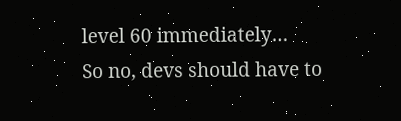level 60 immediately…
So no, devs should have to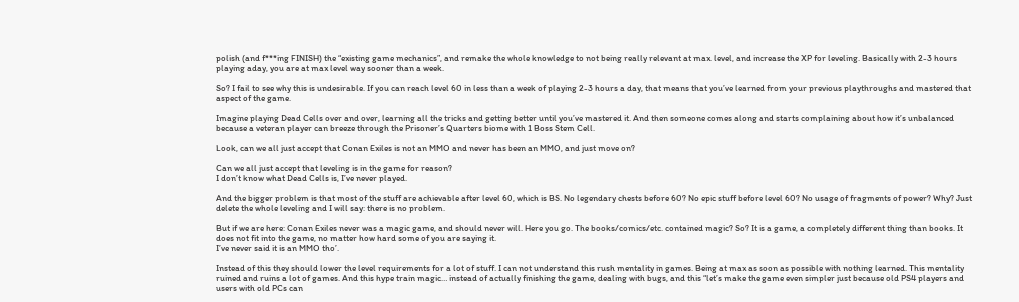polish (and f***ing FINISH) the “existing game mechanics”, and remake the whole knowledge to not being really relevant at max. level, and increase the XP for leveling. Basically with 2-3 hours playing aday, you are at max level way sooner than a week.

So? I fail to see why this is undesirable. If you can reach level 60 in less than a week of playing 2-3 hours a day, that means that you’ve learned from your previous playthroughs and mastered that aspect of the game.

Imagine playing Dead Cells over and over, learning all the tricks and getting better until you’ve mastered it. And then someone comes along and starts complaining about how it’s unbalanced because a veteran player can breeze through the Prisoner’s Quarters biome with 1 Boss Stem Cell.

Look, can we all just accept that Conan Exiles is not an MMO and never has been an MMO, and just move on?

Can we all just accept that leveling is in the game for reason?
I don’t know what Dead Cells is, I’ve never played.

And the bigger problem is that most of the stuff are achievable after level 60, which is BS. No legendary chests before 60? No epic stuff before level 60? No usage of fragments of power? Why? Just delete the whole leveling and I will say: there is no problem.

But if we are here: Conan Exiles never was a magic game, and should never will. Here you go. The books/comics/etc. contained magic? So? It is a game, a completely different thing than books. It does not fit into the game, no matter how hard some of you are saying it.
I’ve never said it is an MMO tho’.

Instead of this they should lower the level requirements for a lot of stuff. I can not understand this rush mentality in games. Being at max as soon as possible with nothing learned. This mentality ruined and ruins a lot of games. And this hype train magic… instead of actually finishing the game, dealing with bugs, and this “let’s make the game even simpler just because old PS4 players and users with old PCs can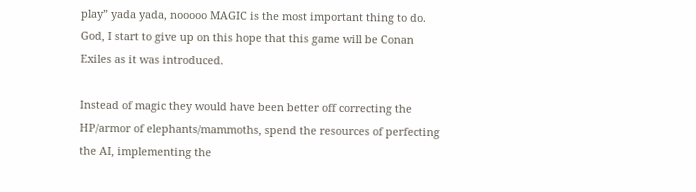play” yada yada, nooooo MAGIC is the most important thing to do. God, I start to give up on this hope that this game will be Conan Exiles as it was introduced.

Instead of magic they would have been better off correcting the HP/armor of elephants/mammoths, spend the resources of perfecting the AI, implementing the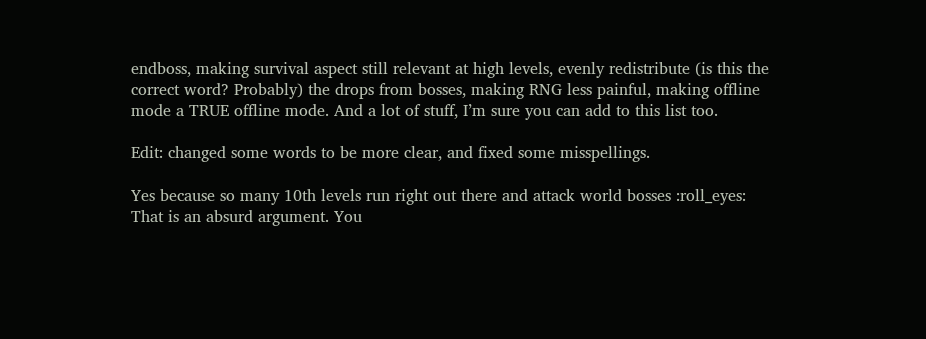endboss, making survival aspect still relevant at high levels, evenly redistribute (is this the correct word? Probably) the drops from bosses, making RNG less painful, making offline mode a TRUE offline mode. And a lot of stuff, I’m sure you can add to this list too.

Edit: changed some words to be more clear, and fixed some misspellings.

Yes because so many 10th levels run right out there and attack world bosses :roll_eyes:
That is an absurd argument. You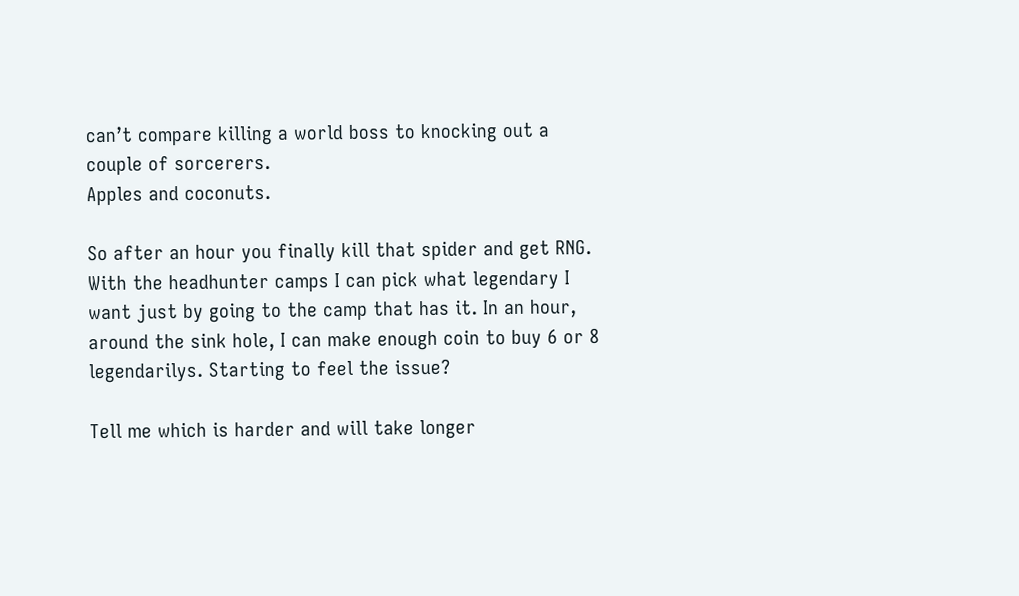can’t compare killing a world boss to knocking out a couple of sorcerers.
Apples and coconuts.

So after an hour you finally kill that spider and get RNG. With the headhunter camps I can pick what legendary I want just by going to the camp that has it. In an hour, around the sink hole, I can make enough coin to buy 6 or 8 legendarilys. Starting to feel the issue?

Tell me which is harder and will take longer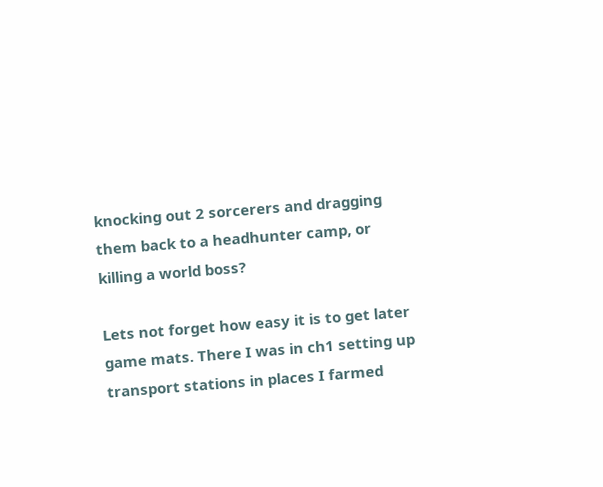knocking out 2 sorcerers and dragging them back to a headhunter camp, or killing a world boss?

Lets not forget how easy it is to get later game mats. There I was in ch1 setting up transport stations in places I farmed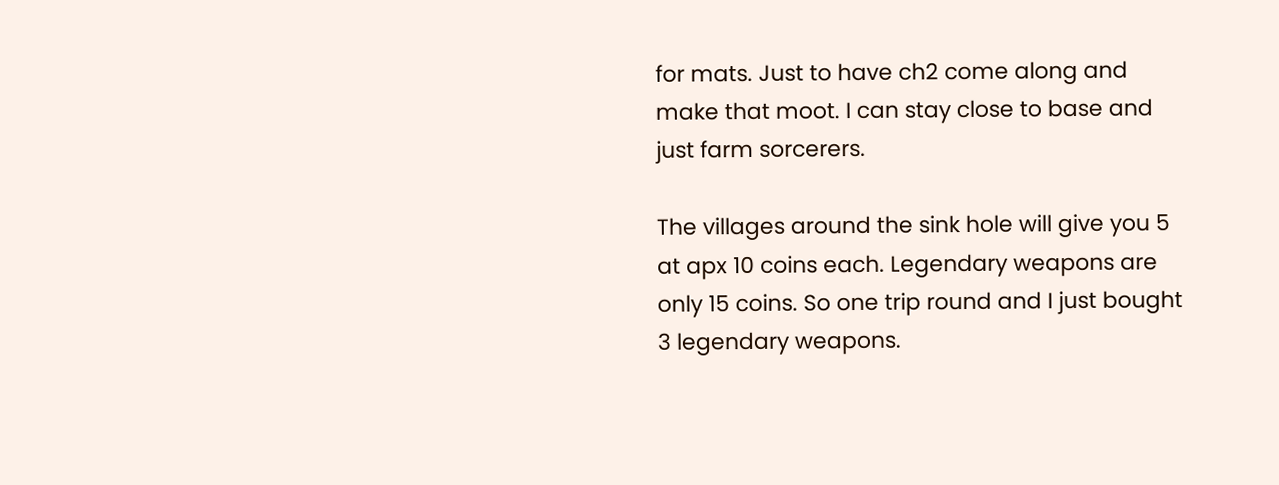for mats. Just to have ch2 come along and make that moot. I can stay close to base and just farm sorcerers.

The villages around the sink hole will give you 5 at apx 10 coins each. Legendary weapons are only 15 coins. So one trip round and I just bought 3 legendary weapons.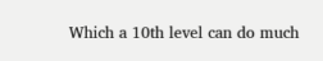Which a 10th level can do much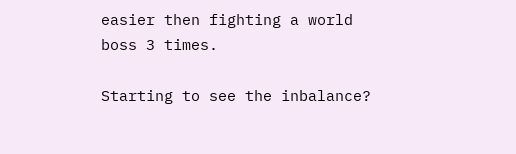easier then fighting a world boss 3 times.

Starting to see the inbalance?